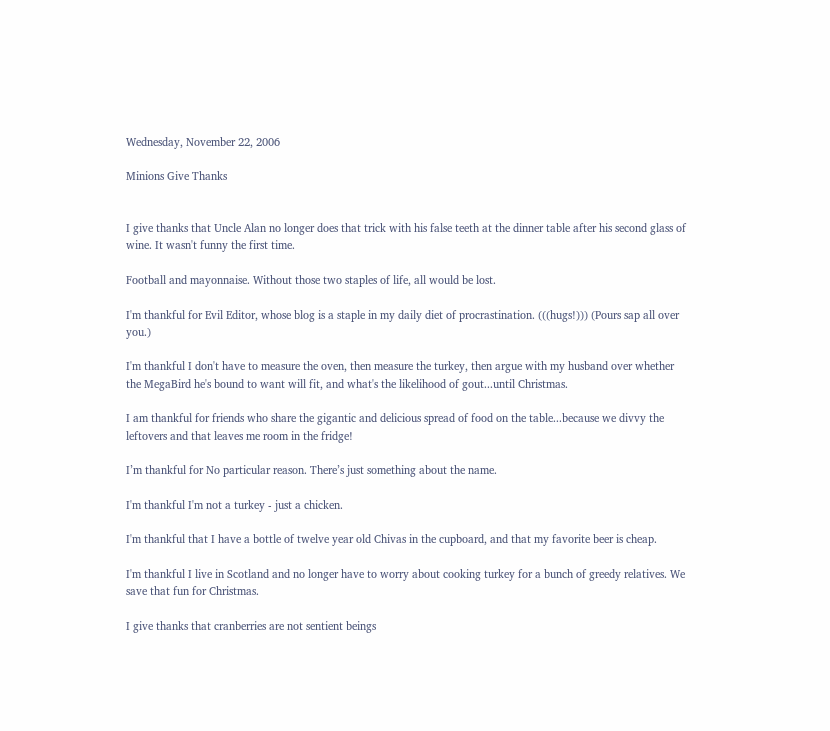Wednesday, November 22, 2006

Minions Give Thanks


I give thanks that Uncle Alan no longer does that trick with his false teeth at the dinner table after his second glass of wine. It wasn't funny the first time.

Football and mayonnaise. Without those two staples of life, all would be lost.

I'm thankful for Evil Editor, whose blog is a staple in my daily diet of procrastination. (((hugs!))) (Pours sap all over you.)

I'm thankful I don't have to measure the oven, then measure the turkey, then argue with my husband over whether the MegaBird he's bound to want will fit, and what's the likelihood of gout...until Christmas.

I am thankful for friends who share the gigantic and delicious spread of food on the table...because we divvy the leftovers and that leaves me room in the fridge!

I’m thankful for No particular reason. There’s just something about the name.

I'm thankful I'm not a turkey - just a chicken.

I'm thankful that I have a bottle of twelve year old Chivas in the cupboard, and that my favorite beer is cheap.

I'm thankful I live in Scotland and no longer have to worry about cooking turkey for a bunch of greedy relatives. We save that fun for Christmas.

I give thanks that cranberries are not sentient beings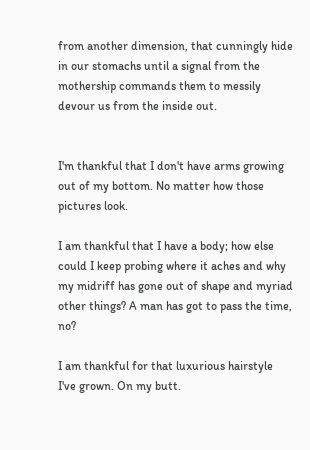from another dimension, that cunningly hide in our stomachs until a signal from the mothership commands them to messily devour us from the inside out.


I'm thankful that I don't have arms growing out of my bottom. No matter how those pictures look.

I am thankful that I have a body; how else could I keep probing where it aches and why my midriff has gone out of shape and myriad other things? A man has got to pass the time, no?

I am thankful for that luxurious hairstyle I've grown. On my butt.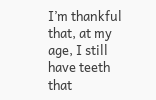I’m thankful that, at my age, I still have teeth that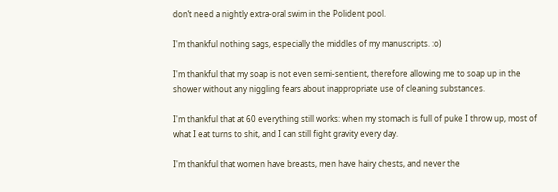don’t need a nightly extra-oral swim in the Polident pool.

I'm thankful nothing sags, especially the middles of my manuscripts. :o)

I'm thankful that my soap is not even semi-sentient, therefore allowing me to soap up in the shower without any niggling fears about inappropriate use of cleaning substances.

I'm thankful that at 60 everything still works: when my stomach is full of puke I throw up, most of what I eat turns to shit, and I can still fight gravity every day.

I'm thankful that women have breasts, men have hairy chests, and never the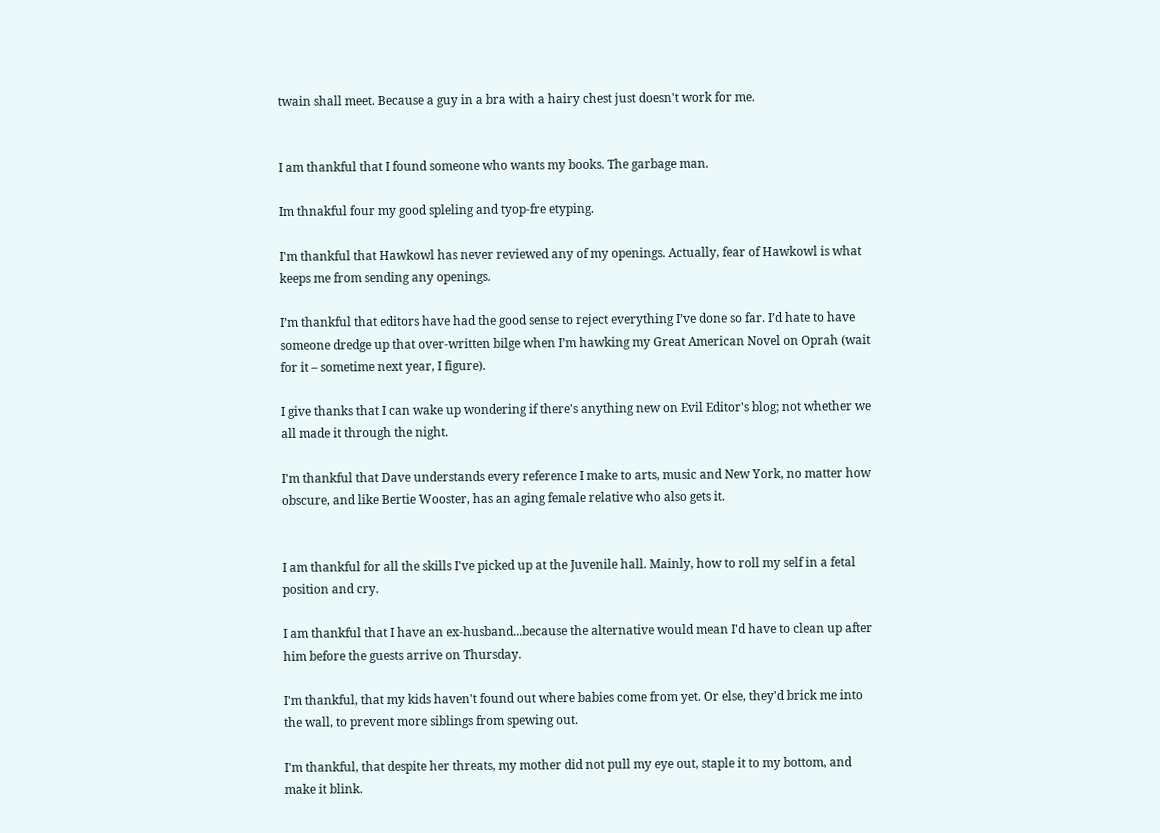twain shall meet. Because a guy in a bra with a hairy chest just doesn't work for me.


I am thankful that I found someone who wants my books. The garbage man.

Im thnakful four my good spleling and tyop-fre etyping.

I'm thankful that Hawkowl has never reviewed any of my openings. Actually, fear of Hawkowl is what keeps me from sending any openings.

I’m thankful that editors have had the good sense to reject everything I’ve done so far. I’d hate to have someone dredge up that over-written bilge when I’m hawking my Great American Novel on Oprah (wait for it – sometime next year, I figure).

I give thanks that I can wake up wondering if there's anything new on Evil Editor's blog; not whether we all made it through the night.

I'm thankful that Dave understands every reference I make to arts, music and New York, no matter how obscure, and like Bertie Wooster, has an aging female relative who also gets it.


I am thankful for all the skills I've picked up at the Juvenile hall. Mainly, how to roll my self in a fetal position and cry.

I am thankful that I have an ex-husband...because the alternative would mean I'd have to clean up after him before the guests arrive on Thursday.

I'm thankful, that my kids haven't found out where babies come from yet. Or else, they'd brick me into the wall, to prevent more siblings from spewing out.

I'm thankful, that despite her threats, my mother did not pull my eye out, staple it to my bottom, and make it blink.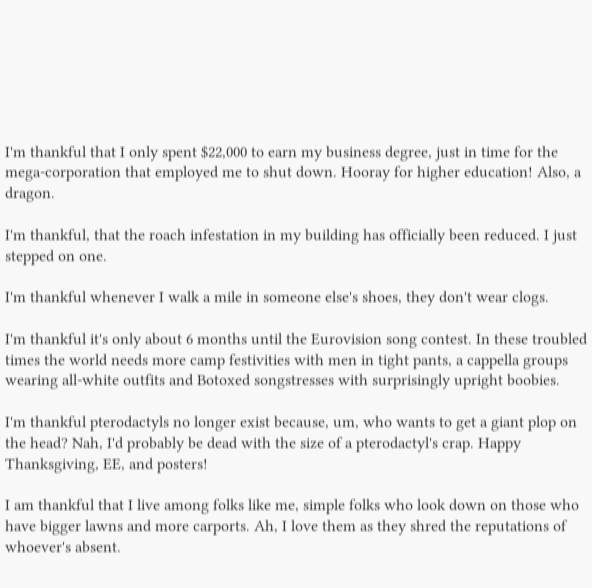I'm thankful that I only spent $22,000 to earn my business degree, just in time for the mega-corporation that employed me to shut down. Hooray for higher education! Also, a dragon.

I'm thankful, that the roach infestation in my building has officially been reduced. I just stepped on one.

I'm thankful whenever I walk a mile in someone else's shoes, they don't wear clogs.

I'm thankful it's only about 6 months until the Eurovision song contest. In these troubled times the world needs more camp festivities with men in tight pants, a cappella groups wearing all-white outfits and Botoxed songstresses with surprisingly upright boobies.

I'm thankful pterodactyls no longer exist because, um, who wants to get a giant plop on the head? Nah, I'd probably be dead with the size of a pterodactyl's crap. Happy Thanksgiving, EE, and posters!

I am thankful that I live among folks like me, simple folks who look down on those who have bigger lawns and more carports. Ah, I love them as they shred the reputations of whoever's absent.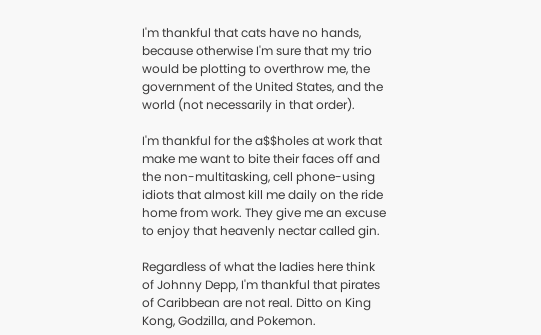I'm thankful that cats have no hands, because otherwise I'm sure that my trio would be plotting to overthrow me, the government of the United States, and the world (not necessarily in that order).

I'm thankful for the a$$holes at work that make me want to bite their faces off and the non-multitasking, cell phone-using idiots that almost kill me daily on the ride home from work. They give me an excuse to enjoy that heavenly nectar called gin.

Regardless of what the ladies here think of Johnny Depp, I'm thankful that pirates of Caribbean are not real. Ditto on King Kong, Godzilla, and Pokemon.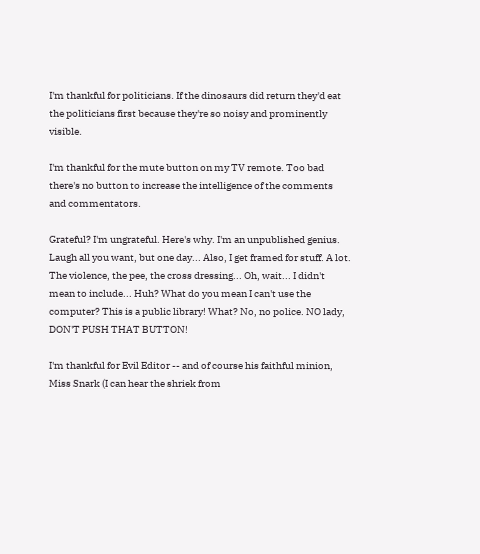I'm thankful for politicians. If the dinosaurs did return they'd eat the politicians first because they're so noisy and prominently visible.

I'm thankful for the mute button on my TV remote. Too bad there's no button to increase the intelligence of the comments and commentators.

Grateful? I'm ungrateful. Here's why. I'm an unpublished genius. Laugh all you want, but one day... Also, I get framed for stuff. A lot. The violence, the pee, the cross dressing... Oh, wait... I didn't mean to include... Huh? What do you mean I can't use the computer? This is a public library! What? No, no police. NO lady, DON'T PUSH THAT BUTTON!

I'm thankful for Evil Editor -- and of course his faithful minion, Miss Snark (I can hear the shriek from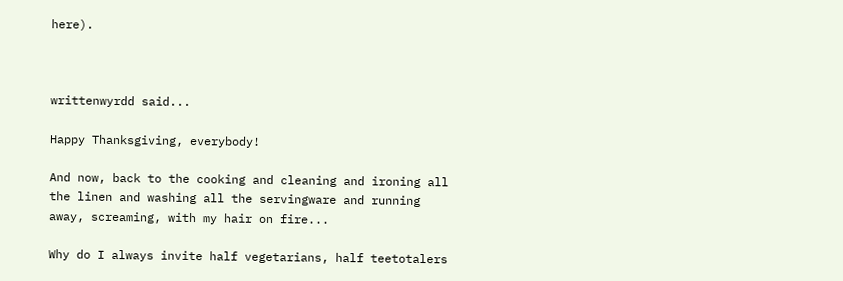here).



writtenwyrdd said...

Happy Thanksgiving, everybody!

And now, back to the cooking and cleaning and ironing all the linen and washing all the servingware and running away, screaming, with my hair on fire...

Why do I always invite half vegetarians, half teetotalers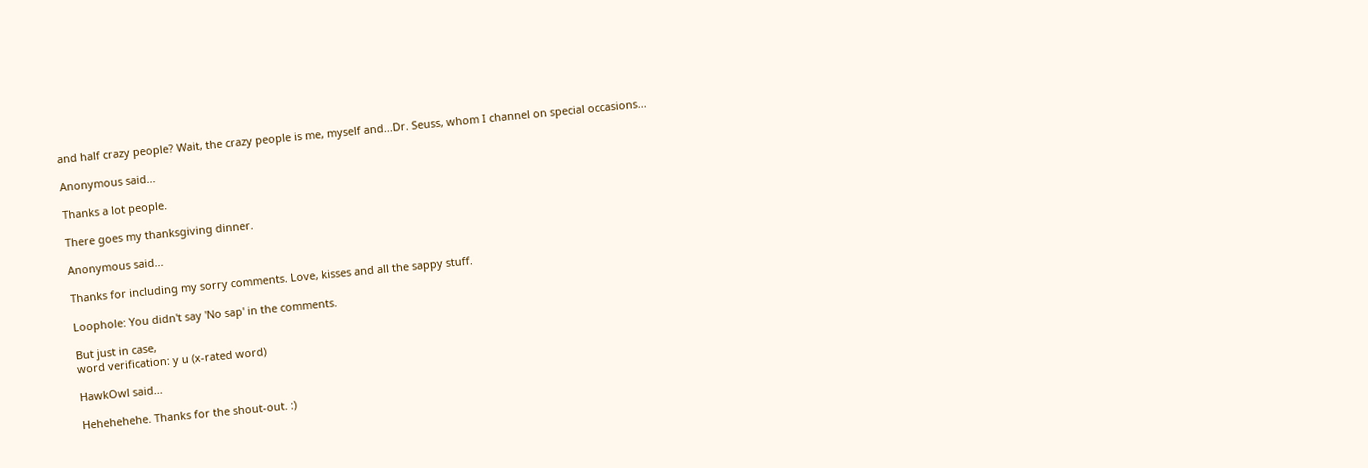and half crazy people? Wait, the crazy people is me, myself and...Dr. Seuss, whom I channel on special occasions...

Anonymous said...

Thanks a lot people.

There goes my thanksgiving dinner.

Anonymous said...

Thanks for including my sorry comments. Love, kisses and all the sappy stuff.

Loophole: You didn't say 'No sap' in the comments.

But just in case,
word verification: y u (x-rated word)

HawkOwl said...

Hehehehehe. Thanks for the shout-out. :)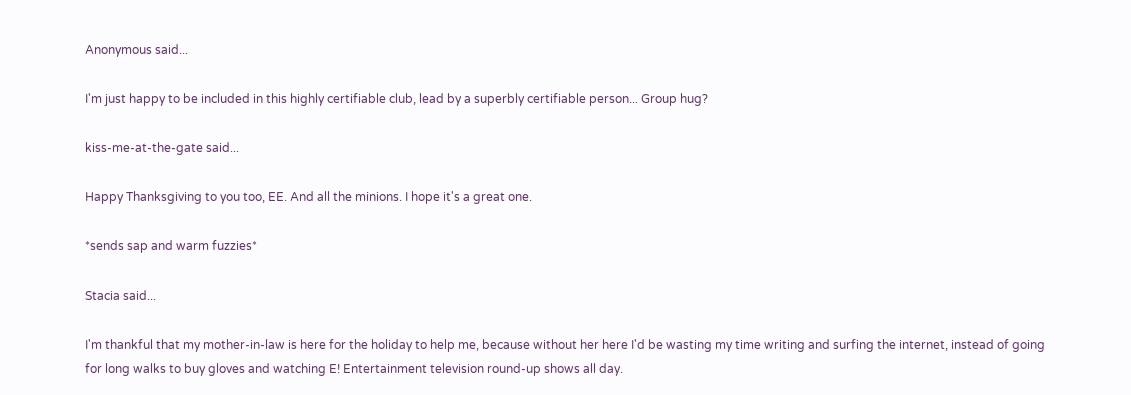Anonymous said...

I'm just happy to be included in this highly certifiable club, lead by a superbly certifiable person... Group hug?

kiss-me-at-the-gate said...

Happy Thanksgiving to you too, EE. And all the minions. I hope it's a great one.

*sends sap and warm fuzzies*

Stacia said...

I'm thankful that my mother-in-law is here for the holiday to help me, because without her here I'd be wasting my time writing and surfing the internet, instead of going for long walks to buy gloves and watching E! Entertainment television round-up shows all day.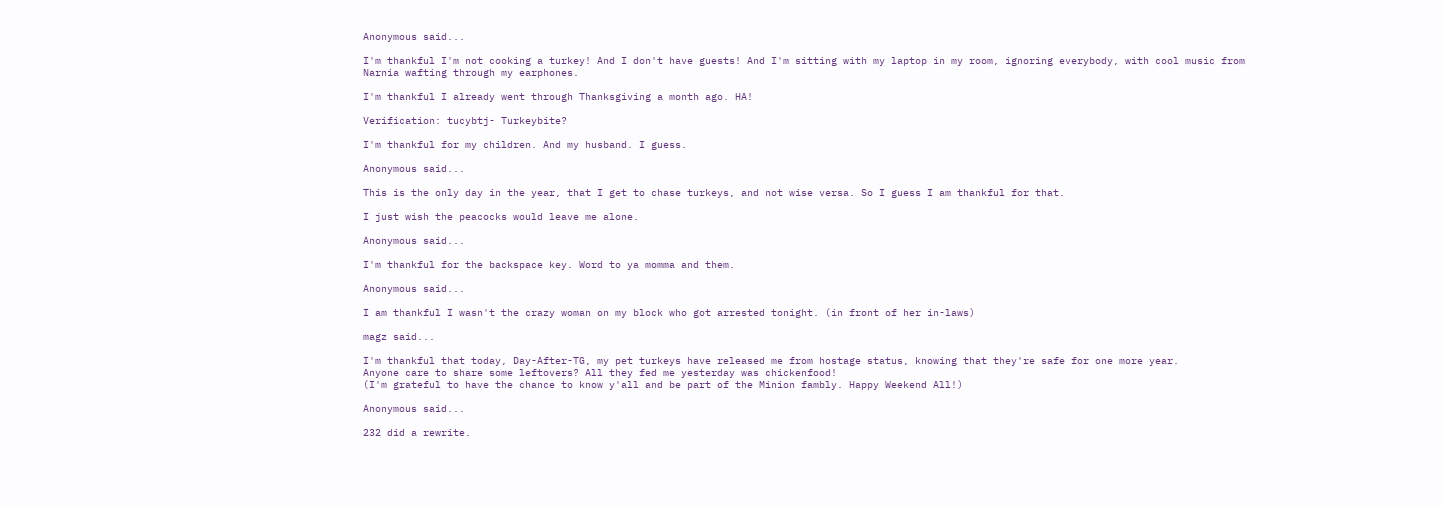Anonymous said...

I'm thankful I'm not cooking a turkey! And I don't have guests! And I'm sitting with my laptop in my room, ignoring everybody, with cool music from Narnia wafting through my earphones.

I'm thankful I already went through Thanksgiving a month ago. HA!

Verification: tucybtj- Turkeybite?

I'm thankful for my children. And my husband. I guess.

Anonymous said...

This is the only day in the year, that I get to chase turkeys, and not wise versa. So I guess I am thankful for that.

I just wish the peacocks would leave me alone.

Anonymous said...

I'm thankful for the backspace key. Word to ya momma and them.

Anonymous said...

I am thankful I wasn't the crazy woman on my block who got arrested tonight. (in front of her in-laws)

magz said...

I'm thankful that today, Day-After-TG, my pet turkeys have released me from hostage status, knowing that they're safe for one more year.
Anyone care to share some leftovers? All they fed me yesterday was chickenfood!
(I'm grateful to have the chance to know y'all and be part of the Minion fambly. Happy Weekend All!)

Anonymous said...

232 did a rewrite.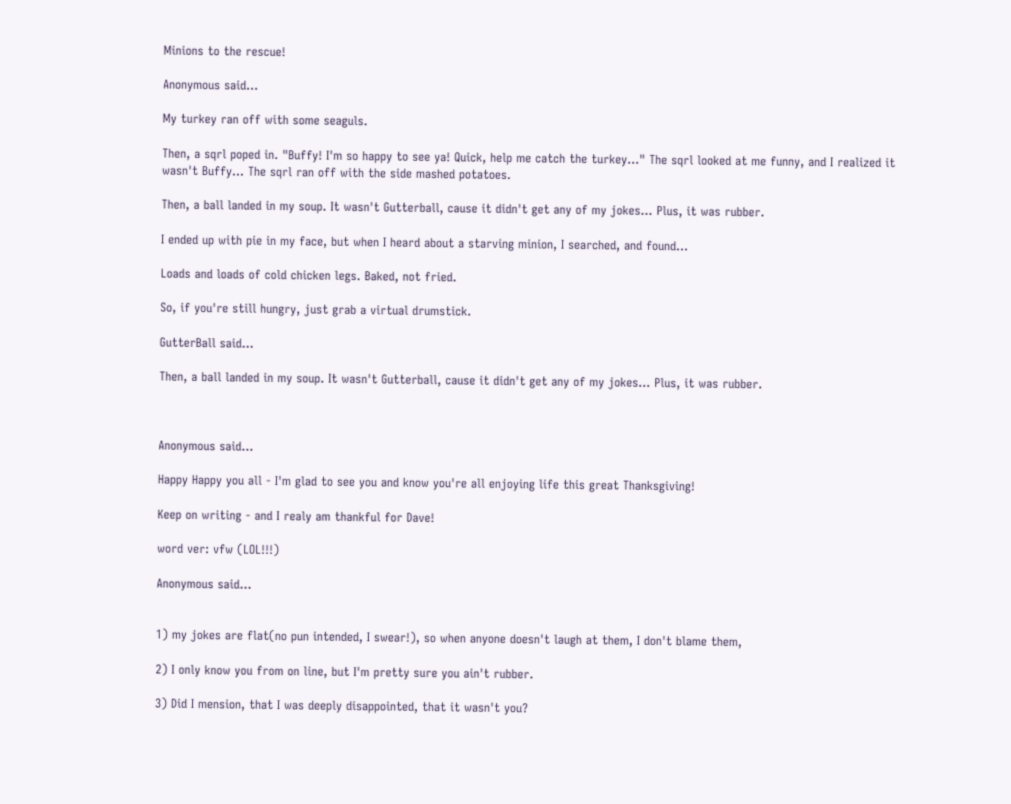Minions to the rescue!

Anonymous said...

My turkey ran off with some seaguls.

Then, a sqrl poped in. "Buffy! I'm so happy to see ya! Quick, help me catch the turkey..." The sqrl looked at me funny, and I realized it wasn't Buffy... The sqrl ran off with the side mashed potatoes.

Then, a ball landed in my soup. It wasn't Gutterball, cause it didn't get any of my jokes... Plus, it was rubber.

I ended up with pie in my face, but when I heard about a starving minion, I searched, and found...

Loads and loads of cold chicken legs. Baked, not fried.

So, if you're still hungry, just grab a virtual drumstick.

GutterBall said...

Then, a ball landed in my soup. It wasn't Gutterball, cause it didn't get any of my jokes... Plus, it was rubber.



Anonymous said...

Happy Happy you all - I'm glad to see you and know you're all enjoying life this great Thanksgiving!

Keep on writing - and I realy am thankful for Dave!

word ver: vfw (LOL!!!)

Anonymous said...


1) my jokes are flat(no pun intended, I swear!), so when anyone doesn't laugh at them, I don't blame them,

2) I only know you from on line, but I'm pretty sure you ain't rubber.

3) Did I mension, that I was deeply disappointed, that it wasn't you?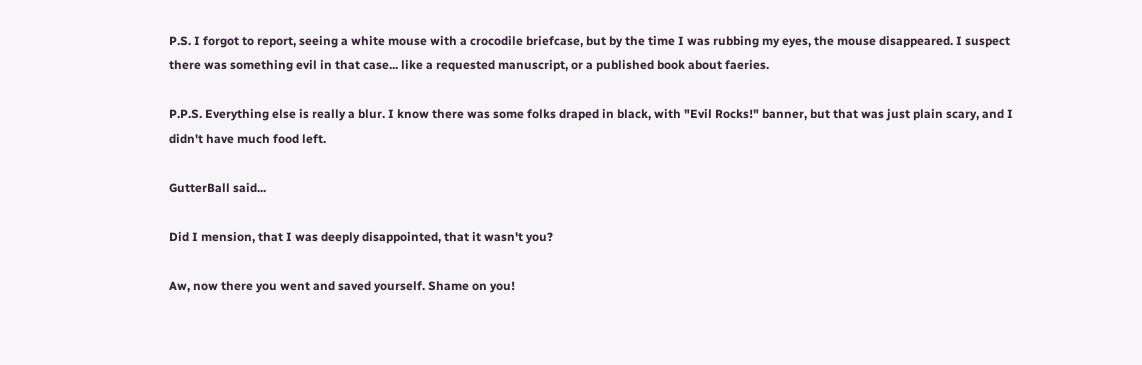P.S. I forgot to report, seeing a white mouse with a crocodile briefcase, but by the time I was rubbing my eyes, the mouse disappeared. I suspect there was something evil in that case... like a requested manuscript, or a published book about faeries.

P.P.S. Everything else is really a blur. I know there was some folks draped in black, with "Evil Rocks!" banner, but that was just plain scary, and I didn't have much food left.

GutterBall said...

Did I mension, that I was deeply disappointed, that it wasn't you?

Aw, now there you went and saved yourself. Shame on you!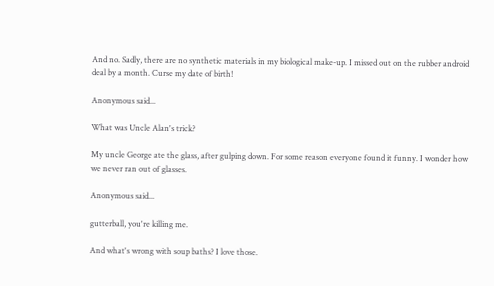And no. Sadly, there are no synthetic materials in my biological make-up. I missed out on the rubber android deal by a month. Curse my date of birth!

Anonymous said...

What was Uncle Alan's trick?

My uncle George ate the glass, after gulping down. For some reason everyone found it funny. I wonder how we never ran out of glasses.

Anonymous said...

gutterball, you're killing me.

And what's wrong with soup baths? I love those.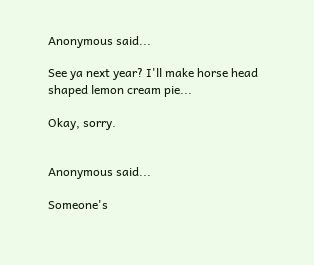Anonymous said...

See ya next year? I'll make horse head shaped lemon cream pie...

Okay, sorry.


Anonymous said...

Someone's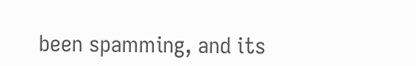been spamming, and its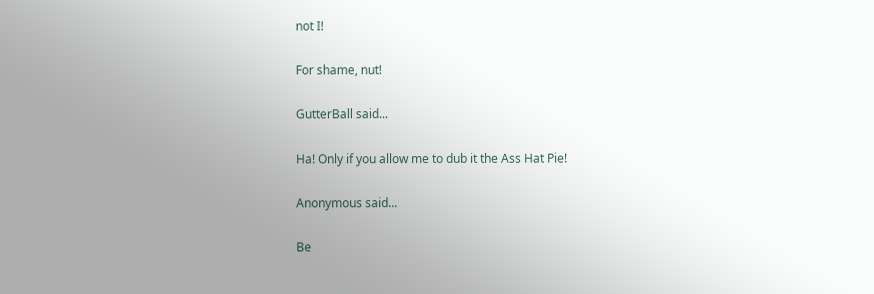not I!

For shame, nut!

GutterBall said...

Ha! Only if you allow me to dub it the Ass Hat Pie!

Anonymous said...

Be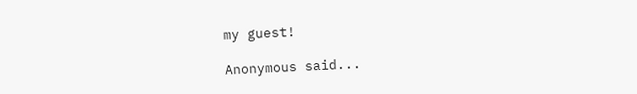my guest!

Anonymous said...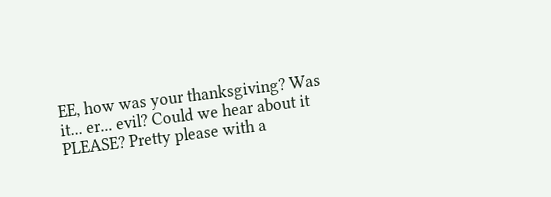EE, how was your thanksgiving? Was it... er... evil? Could we hear about it PLEASE? Pretty please with a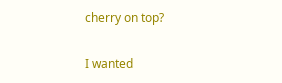cherry on top?

I wanted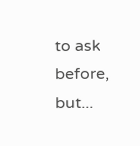to ask before, but...